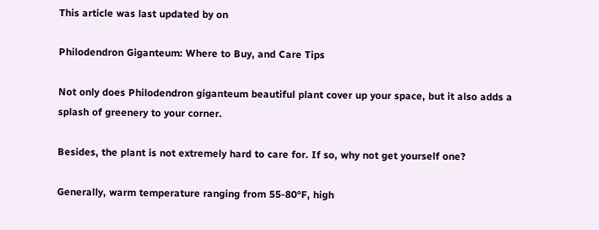This article was last updated by on

Philodendron Giganteum: Where to Buy, and Care Tips

Not only does Philodendron giganteum beautiful plant cover up your space, but it also adds a splash of greenery to your corner.

Besides, the plant is not extremely hard to care for. If so, why not get yourself one?

Generally, warm temperature ranging from 55-80°F, high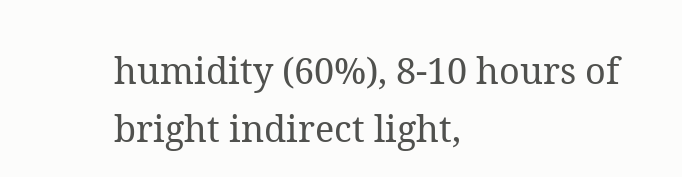humidity (60%), 8-10 hours of bright indirect light,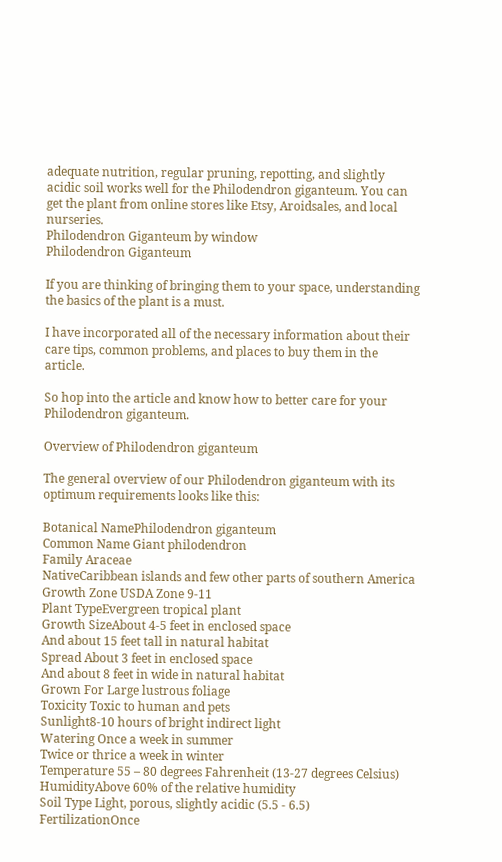adequate nutrition, regular pruning, repotting, and slightly acidic soil works well for the Philodendron giganteum. You can get the plant from online stores like Etsy, Aroidsales, and local nurseries.
Philodendron Giganteum by window
Philodendron Giganteum

If you are thinking of bringing them to your space, understanding the basics of the plant is a must.

I have incorporated all of the necessary information about their care tips, common problems, and places to buy them in the article.

So hop into the article and know how to better care for your Philodendron giganteum.

Overview of Philodendron giganteum

The general overview of our Philodendron giganteum with its optimum requirements looks like this:

Botanical NamePhilodendron giganteum
Common Name Giant philodendron
Family Araceae
NativeCaribbean islands and few other parts of southern America
Growth Zone USDA Zone 9-11
Plant TypeEvergreen tropical plant
Growth SizeAbout 4-5 feet in enclosed space
And about 15 feet tall in natural habitat
Spread About 3 feet in enclosed space
And about 8 feet in wide in natural habitat
Grown For Large lustrous foliage
Toxicity Toxic to human and pets
Sunlight8-10 hours of bright indirect light
Watering Once a week in summer
Twice or thrice a week in winter
Temperature 55 – 80 degrees Fahrenheit (13-27 degrees Celsius)
HumidityAbove 60% of the relative humidity
Soil Type Light, porous, slightly acidic (5.5 - 6.5)
FertilizationOnce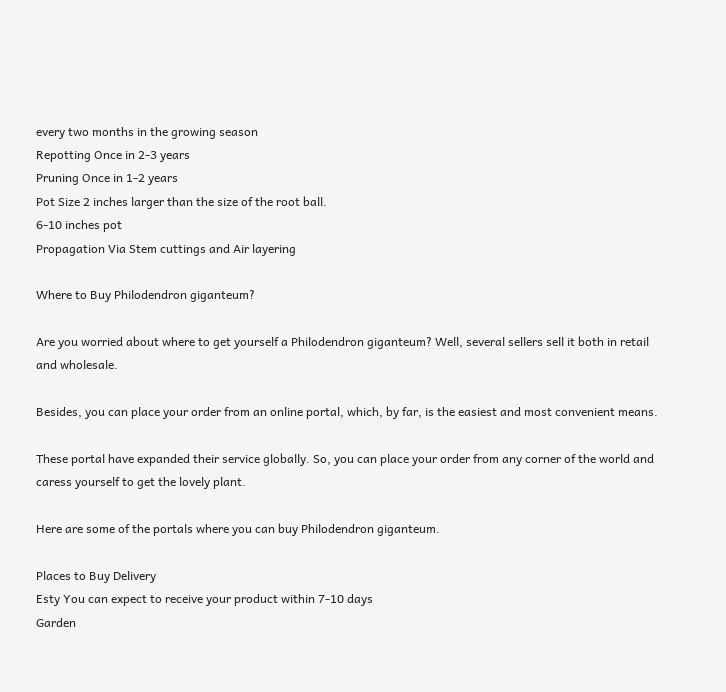every two months in the growing season
Repotting Once in 2-3 years
Pruning Once in 1-2 years
Pot Size 2 inches larger than the size of the root ball.
6-10 inches pot
Propagation Via Stem cuttings and Air layering

Where to Buy Philodendron giganteum?

Are you worried about where to get yourself a Philodendron giganteum? Well, several sellers sell it both in retail and wholesale.

Besides, you can place your order from an online portal, which, by far, is the easiest and most convenient means.

These portal have expanded their service globally. So, you can place your order from any corner of the world and caress yourself to get the lovely plant.

Here are some of the portals where you can buy Philodendron giganteum.

Places to Buy Delivery
Esty You can expect to receive your product within 7-10 days
Garden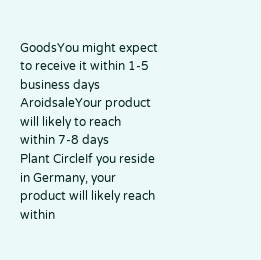GoodsYou might expect to receive it within 1-5 business days
AroidsaleYour product will likely to reach within 7-8 days
Plant CircleIf you reside in Germany, your product will likely reach within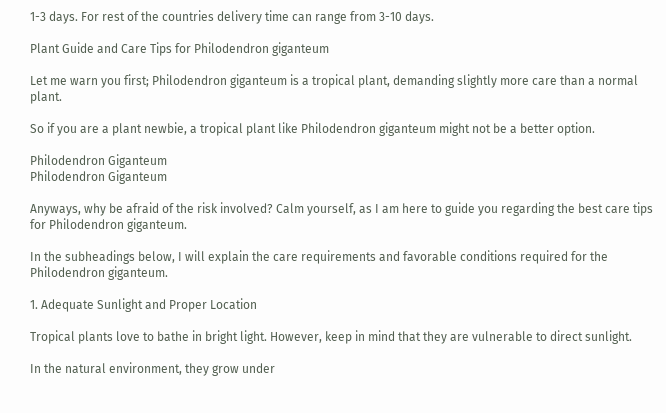1-3 days. For rest of the countries delivery time can range from 3-10 days.

Plant Guide and Care Tips for Philodendron giganteum

Let me warn you first; Philodendron giganteum is a tropical plant, demanding slightly more care than a normal plant.

So if you are a plant newbie, a tropical plant like Philodendron giganteum might not be a better option.

Philodendron Giganteum
Philodendron Giganteum

Anyways, why be afraid of the risk involved? Calm yourself, as I am here to guide you regarding the best care tips for Philodendron giganteum.

In the subheadings below, I will explain the care requirements and favorable conditions required for the Philodendron giganteum.

1. Adequate Sunlight and Proper Location

Tropical plants love to bathe in bright light. However, keep in mind that they are vulnerable to direct sunlight.

In the natural environment, they grow under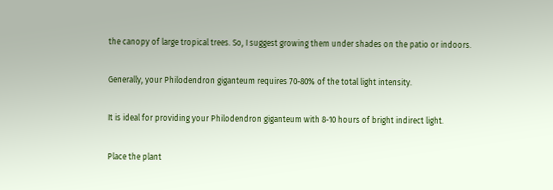the canopy of large tropical trees. So, I suggest growing them under shades on the patio or indoors.

Generally, your Philodendron giganteum requires 70-80% of the total light intensity.

It is ideal for providing your Philodendron giganteum with 8-10 hours of bright indirect light.

Place the plant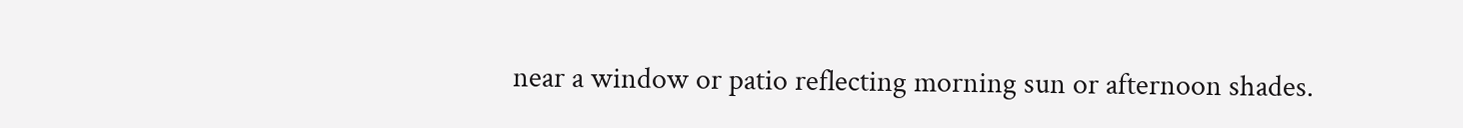near a window or patio reflecting morning sun or afternoon shades.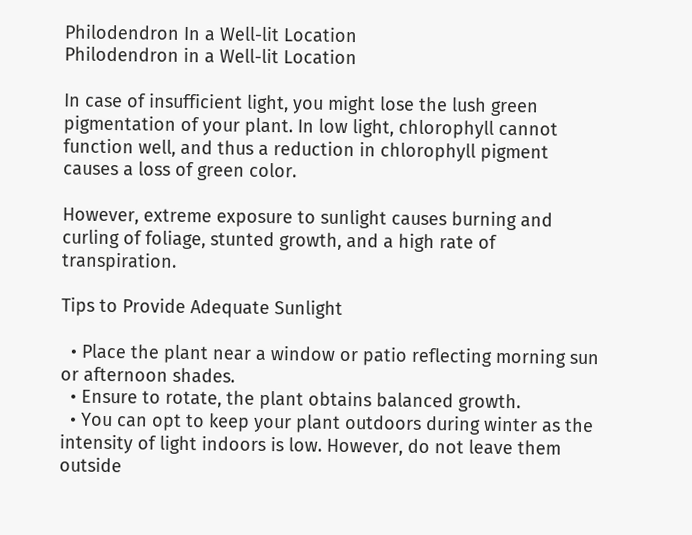Philodendron In a Well-lit Location
Philodendron in a Well-lit Location

In case of insufficient light, you might lose the lush green pigmentation of your plant. In low light, chlorophyll cannot function well, and thus a reduction in chlorophyll pigment causes a loss of green color.

However, extreme exposure to sunlight causes burning and curling of foliage, stunted growth, and a high rate of transpiration.

Tips to Provide Adequate Sunlight

  • Place the plant near a window or patio reflecting morning sun or afternoon shades.
  • Ensure to rotate, the plant obtains balanced growth.
  • You can opt to keep your plant outdoors during winter as the intensity of light indoors is low. However, do not leave them outside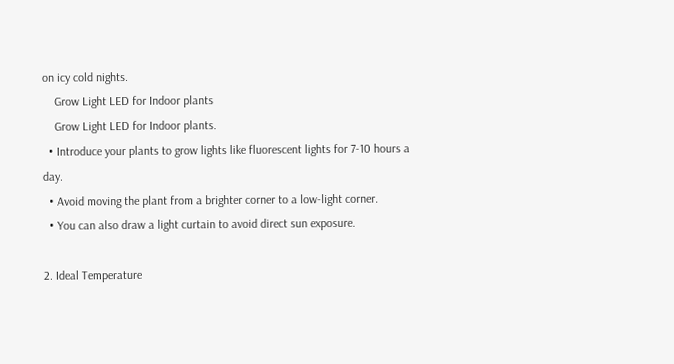on icy cold nights.
    Grow Light LED for Indoor plants
    Grow Light LED for Indoor plants.
  • Introduce your plants to grow lights like fluorescent lights for 7-10 hours a day.
  • Avoid moving the plant from a brighter corner to a low-light corner.
  • You can also draw a light curtain to avoid direct sun exposure.

2. Ideal Temperature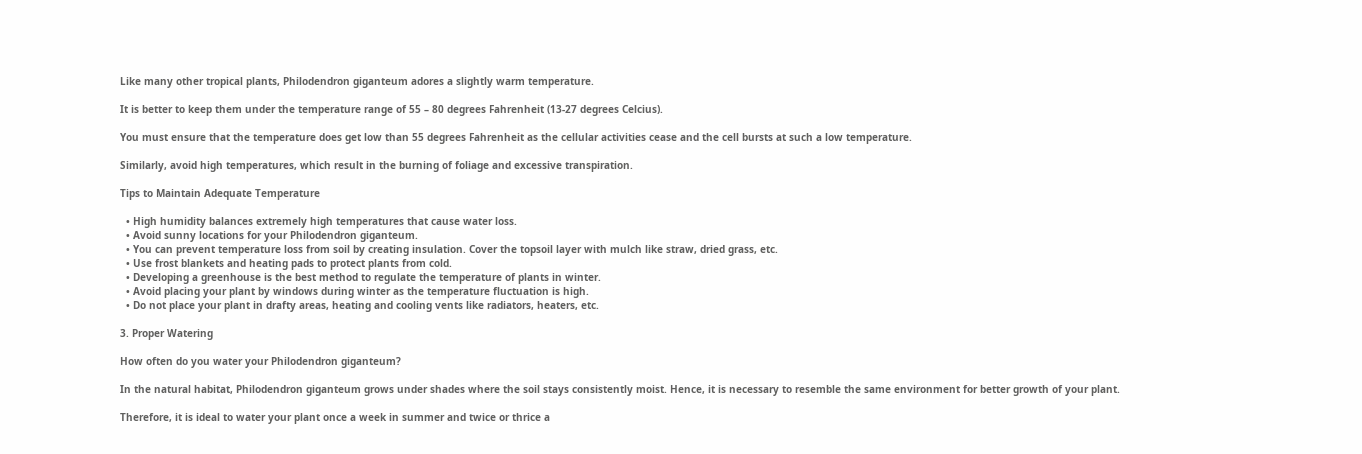Like many other tropical plants, Philodendron giganteum adores a slightly warm temperature.

It is better to keep them under the temperature range of 55 – 80 degrees Fahrenheit (13-27 degrees Celcius).

You must ensure that the temperature does get low than 55 degrees Fahrenheit as the cellular activities cease and the cell bursts at such a low temperature.

Similarly, avoid high temperatures, which result in the burning of foliage and excessive transpiration.

Tips to Maintain Adequate Temperature

  • High humidity balances extremely high temperatures that cause water loss.
  • Avoid sunny locations for your Philodendron giganteum.
  • You can prevent temperature loss from soil by creating insulation. Cover the topsoil layer with mulch like straw, dried grass, etc.
  • Use frost blankets and heating pads to protect plants from cold.
  • Developing a greenhouse is the best method to regulate the temperature of plants in winter.
  • Avoid placing your plant by windows during winter as the temperature fluctuation is high.
  • Do not place your plant in drafty areas, heating and cooling vents like radiators, heaters, etc.

3. Proper Watering

How often do you water your Philodendron giganteum?

In the natural habitat, Philodendron giganteum grows under shades where the soil stays consistently moist. Hence, it is necessary to resemble the same environment for better growth of your plant.

Therefore, it is ideal to water your plant once a week in summer and twice or thrice a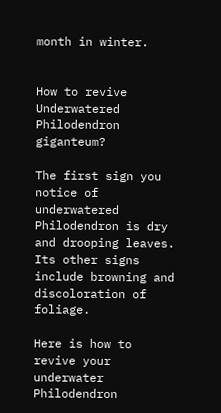month in winter.


How to revive Underwatered Philodendron giganteum?

The first sign you notice of underwatered Philodendron is dry and drooping leaves. Its other signs include browning and discoloration of foliage.

Here is how to revive your underwater Philodendron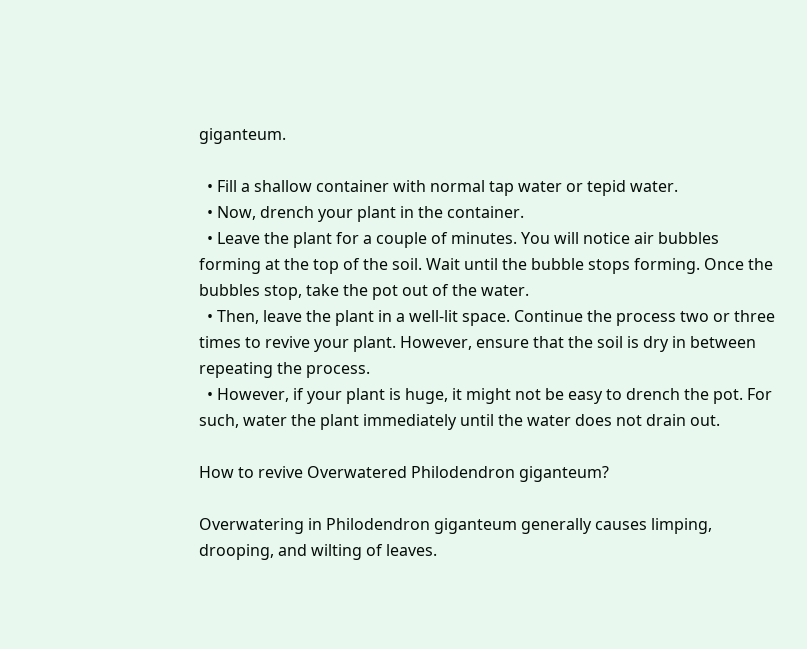giganteum.

  • Fill a shallow container with normal tap water or tepid water.
  • Now, drench your plant in the container.
  • Leave the plant for a couple of minutes. You will notice air bubbles forming at the top of the soil. Wait until the bubble stops forming. Once the bubbles stop, take the pot out of the water.
  • Then, leave the plant in a well-lit space. Continue the process two or three times to revive your plant. However, ensure that the soil is dry in between repeating the process.
  • However, if your plant is huge, it might not be easy to drench the pot. For such, water the plant immediately until the water does not drain out.

How to revive Overwatered Philodendron giganteum?

Overwatering in Philodendron giganteum generally causes limping, drooping, and wilting of leaves.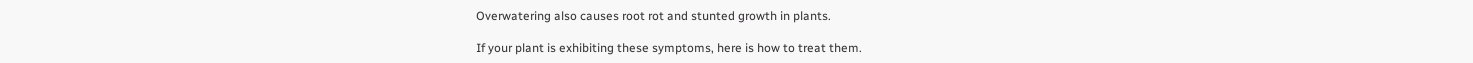Overwatering also causes root rot and stunted growth in plants.

If your plant is exhibiting these symptoms, here is how to treat them.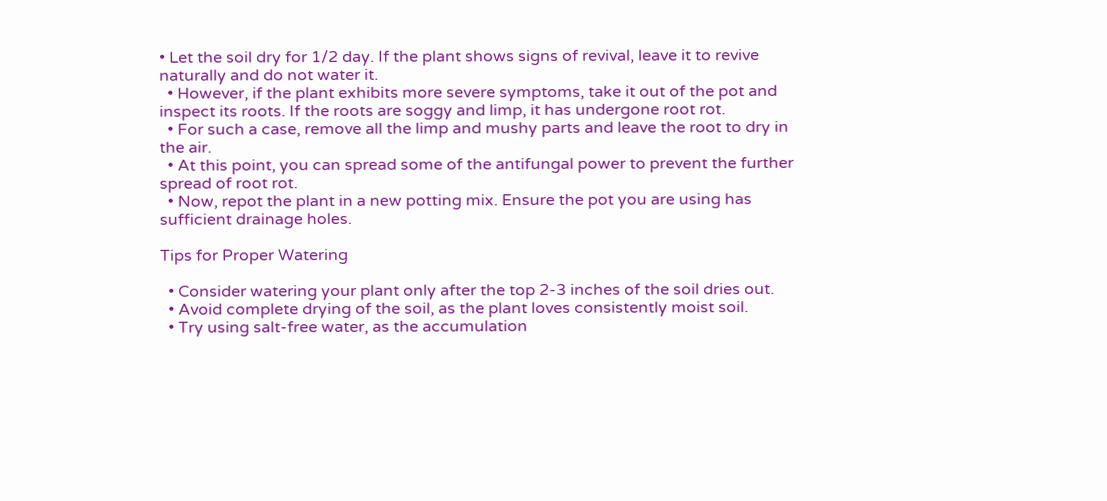• Let the soil dry for 1/2 day. If the plant shows signs of revival, leave it to revive naturally and do not water it.
  • However, if the plant exhibits more severe symptoms, take it out of the pot and inspect its roots. If the roots are soggy and limp, it has undergone root rot.
  • For such a case, remove all the limp and mushy parts and leave the root to dry in the air.
  • At this point, you can spread some of the antifungal power to prevent the further spread of root rot.
  • Now, repot the plant in a new potting mix. Ensure the pot you are using has sufficient drainage holes.

Tips for Proper Watering

  • Consider watering your plant only after the top 2-3 inches of the soil dries out.
  • Avoid complete drying of the soil, as the plant loves consistently moist soil.
  • Try using salt-free water, as the accumulation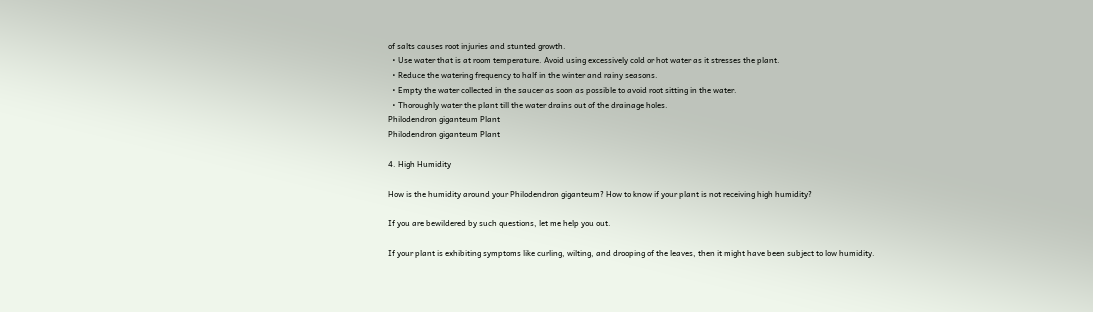of salts causes root injuries and stunted growth.
  • Use water that is at room temperature. Avoid using excessively cold or hot water as it stresses the plant.
  • Reduce the watering frequency to half in the winter and rainy seasons.
  • Empty the water collected in the saucer as soon as possible to avoid root sitting in the water.
  • Thoroughly water the plant till the water drains out of the drainage holes.
Philodendron giganteum Plant
Philodendron giganteum Plant

4. High Humidity

How is the humidity around your Philodendron giganteum? How to know if your plant is not receiving high humidity?

If you are bewildered by such questions, let me help you out.

If your plant is exhibiting symptoms like curling, wilting, and drooping of the leaves, then it might have been subject to low humidity.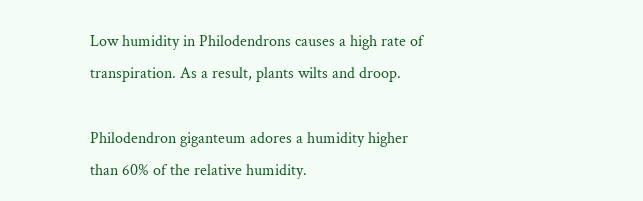Low humidity in Philodendrons causes a high rate of transpiration. As a result, plants wilts and droop.

Philodendron giganteum adores a humidity higher than 60% of the relative humidity.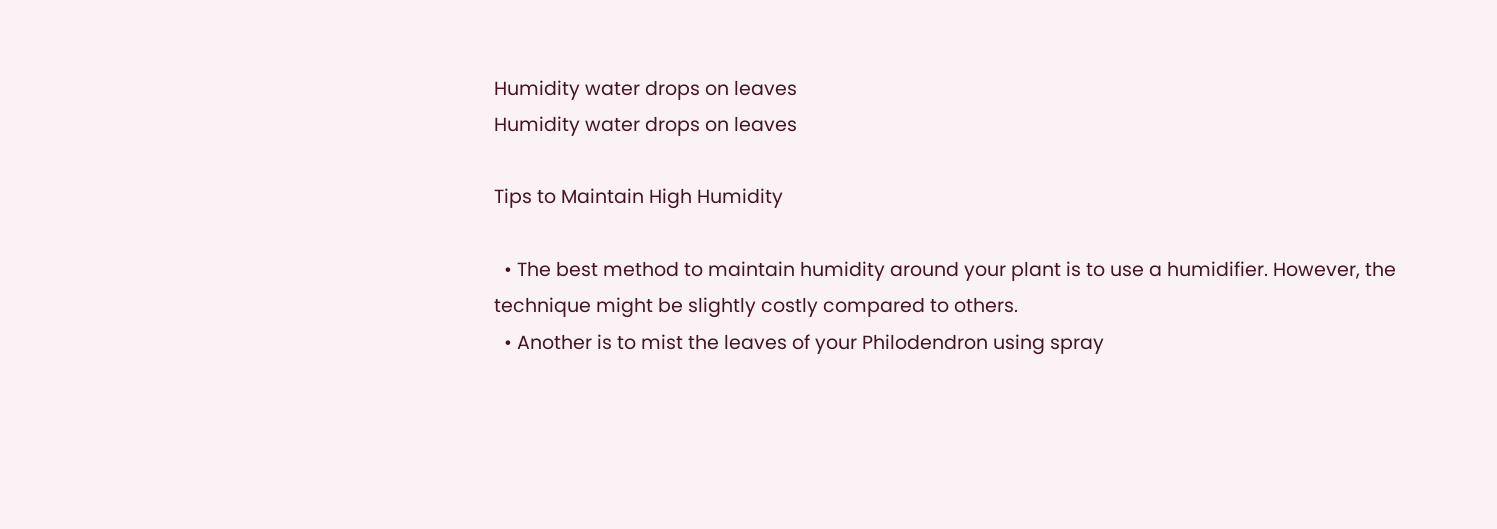Humidity water drops on leaves
Humidity water drops on leaves

Tips to Maintain High Humidity

  • The best method to maintain humidity around your plant is to use a humidifier. However, the technique might be slightly costly compared to others.
  • Another is to mist the leaves of your Philodendron using spray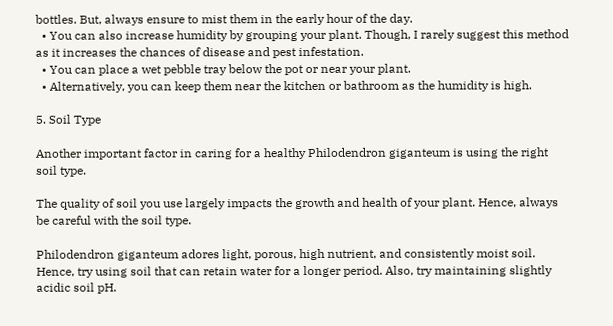bottles. But, always ensure to mist them in the early hour of the day.
  • You can also increase humidity by grouping your plant. Though, I rarely suggest this method as it increases the chances of disease and pest infestation.
  • You can place a wet pebble tray below the pot or near your plant.
  • Alternatively, you can keep them near the kitchen or bathroom as the humidity is high.

5. Soil Type

Another important factor in caring for a healthy Philodendron giganteum is using the right soil type.

The quality of soil you use largely impacts the growth and health of your plant. Hence, always be careful with the soil type.

Philodendron giganteum adores light, porous, high nutrient, and consistently moist soil. Hence, try using soil that can retain water for a longer period. Also, try maintaining slightly acidic soil pH.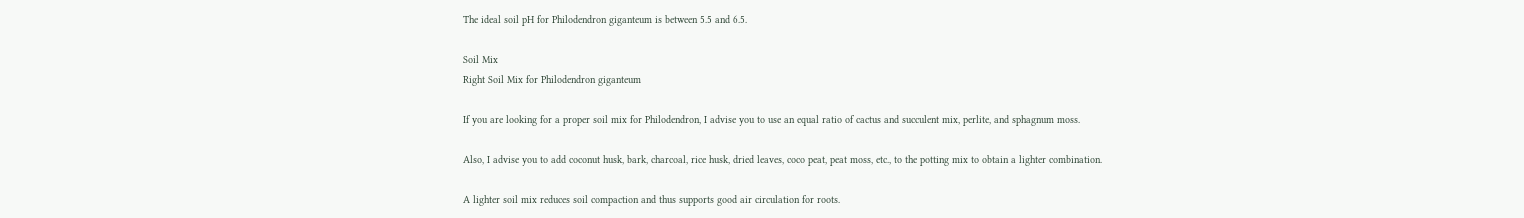The ideal soil pH for Philodendron giganteum is between 5.5 and 6.5.

Soil Mix
Right Soil Mix for Philodendron giganteum

If you are looking for a proper soil mix for Philodendron, I advise you to use an equal ratio of cactus and succulent mix, perlite, and sphagnum moss.

Also, I advise you to add coconut husk, bark, charcoal, rice husk, dried leaves, coco peat, peat moss, etc., to the potting mix to obtain a lighter combination.

A lighter soil mix reduces soil compaction and thus supports good air circulation for roots.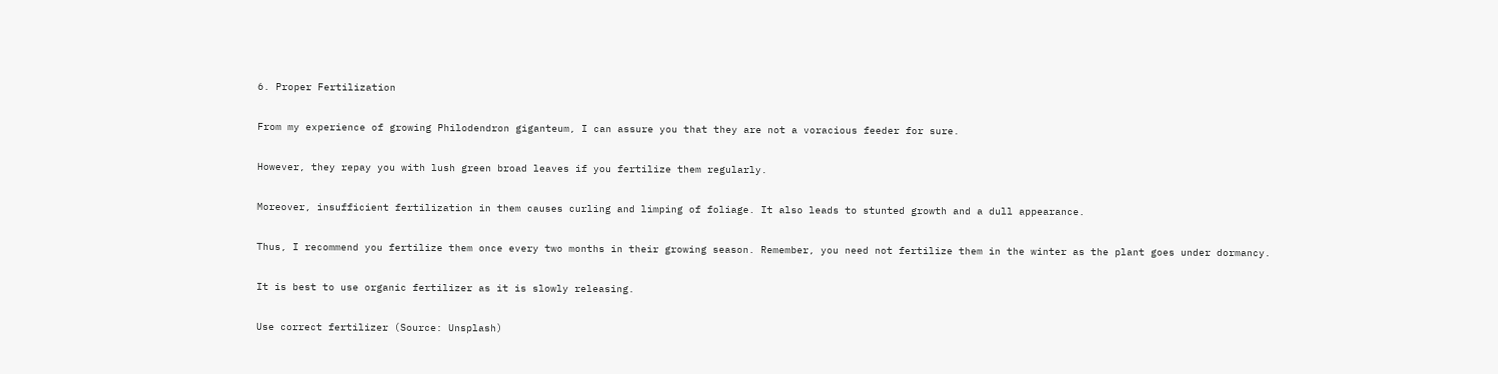6. Proper Fertilization

From my experience of growing Philodendron giganteum, I can assure you that they are not a voracious feeder for sure.

However, they repay you with lush green broad leaves if you fertilize them regularly.

Moreover, insufficient fertilization in them causes curling and limping of foliage. It also leads to stunted growth and a dull appearance.

Thus, I recommend you fertilize them once every two months in their growing season. Remember, you need not fertilize them in the winter as the plant goes under dormancy.

It is best to use organic fertilizer as it is slowly releasing.

Use correct fertilizer (Source: Unsplash)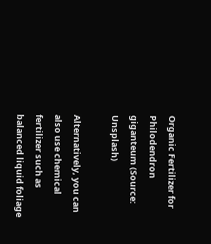Organic Fertilizer for Philodendron giganteum (Source: Unsplash)

Alternatively, you can also use chemical fertilizer such as balanced liquid foliage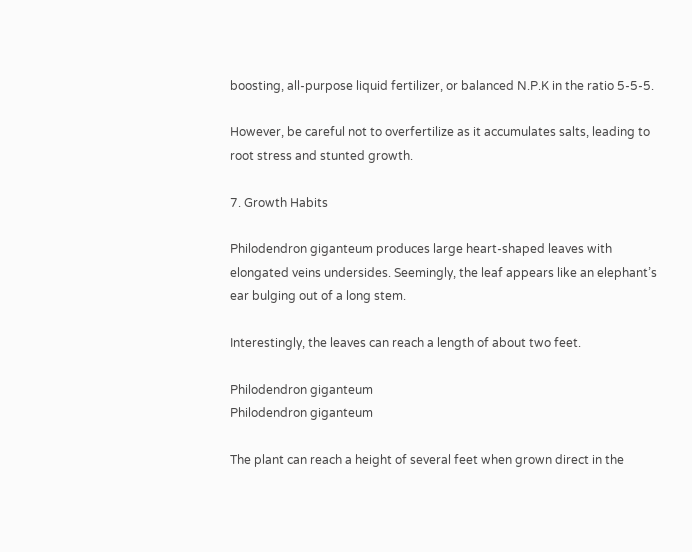boosting, all-purpose liquid fertilizer, or balanced N.P.K in the ratio 5-5-5.

However, be careful not to overfertilize as it accumulates salts, leading to root stress and stunted growth.

7. Growth Habits

Philodendron giganteum produces large heart-shaped leaves with elongated veins undersides. Seemingly, the leaf appears like an elephant’s ear bulging out of a long stem.

Interestingly, the leaves can reach a length of about two feet.

Philodendron giganteum
Philodendron giganteum

The plant can reach a height of several feet when grown direct in the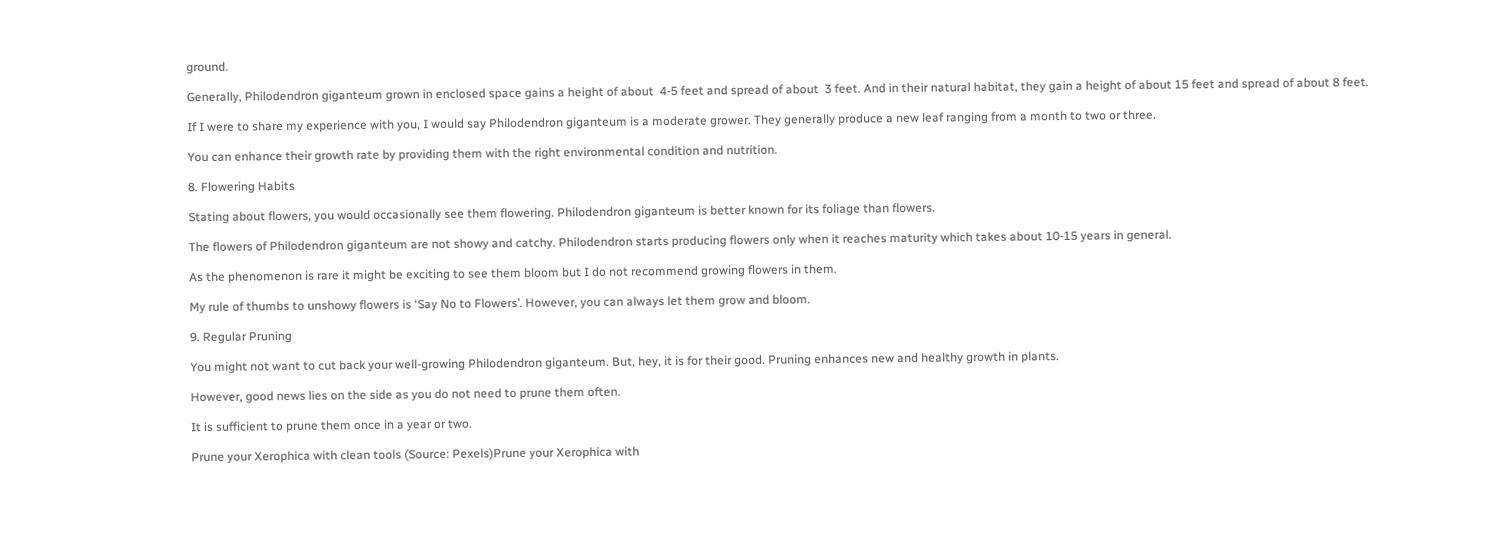ground.

Generally, Philodendron giganteum grown in enclosed space gains a height of about  4-5 feet and spread of about  3 feet. And in their natural habitat, they gain a height of about 15 feet and spread of about 8 feet.

If I were to share my experience with you, I would say Philodendron giganteum is a moderate grower. They generally produce a new leaf ranging from a month to two or three.

You can enhance their growth rate by providing them with the right environmental condition and nutrition.

8. Flowering Habits

Stating about flowers, you would occasionally see them flowering. Philodendron giganteum is better known for its foliage than flowers.

The flowers of Philodendron giganteum are not showy and catchy. Philodendron starts producing flowers only when it reaches maturity which takes about 10-15 years in general.

As the phenomenon is rare it might be exciting to see them bloom but I do not recommend growing flowers in them.

My rule of thumbs to unshowy flowers is ‘Say No to Flowers’. However, you can always let them grow and bloom.

9. Regular Pruning

You might not want to cut back your well-growing Philodendron giganteum. But, hey, it is for their good. Pruning enhances new and healthy growth in plants.

However, good news lies on the side as you do not need to prune them often.

It is sufficient to prune them once in a year or two.

Prune your Xerophica with clean tools (Source: Pexels)Prune your Xerophica with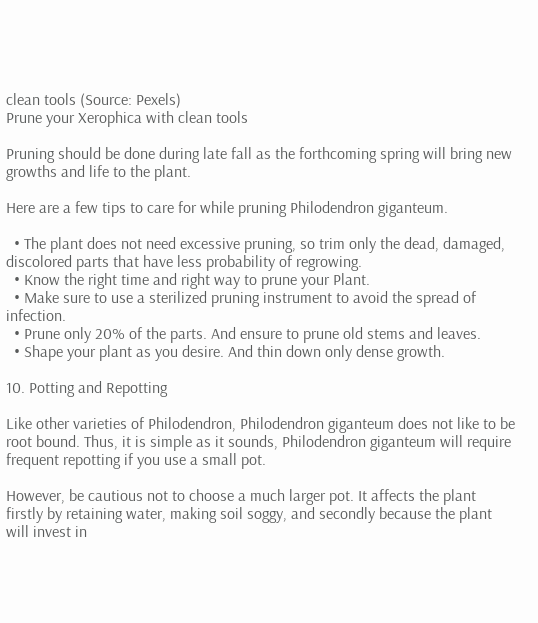clean tools (Source: Pexels)
Prune your Xerophica with clean tools

Pruning should be done during late fall as the forthcoming spring will bring new growths and life to the plant.

Here are a few tips to care for while pruning Philodendron giganteum.

  • The plant does not need excessive pruning, so trim only the dead, damaged, discolored parts that have less probability of regrowing.
  • Know the right time and right way to prune your Plant.
  • Make sure to use a sterilized pruning instrument to avoid the spread of infection.
  • Prune only 20% of the parts. And ensure to prune old stems and leaves.
  • Shape your plant as you desire. And thin down only dense growth.

10. Potting and Repotting

Like other varieties of Philodendron, Philodendron giganteum does not like to be root bound. Thus, it is simple as it sounds, Philodendron giganteum will require frequent repotting if you use a small pot.

However, be cautious not to choose a much larger pot. It affects the plant firstly by retaining water, making soil soggy, and secondly because the plant will invest in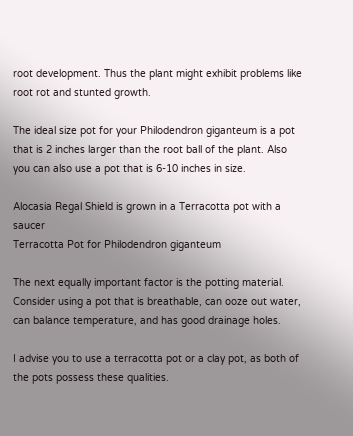root development. Thus the plant might exhibit problems like root rot and stunted growth.

The ideal size pot for your Philodendron giganteum is a pot that is 2 inches larger than the root ball of the plant. Also you can also use a pot that is 6-10 inches in size.

Alocasia Regal Shield is grown in a Terracotta pot with a saucer
Terracotta Pot for Philodendron giganteum

The next equally important factor is the potting material. Consider using a pot that is breathable, can ooze out water, can balance temperature, and has good drainage holes.

I advise you to use a terracotta pot or a clay pot, as both of the pots possess these qualities.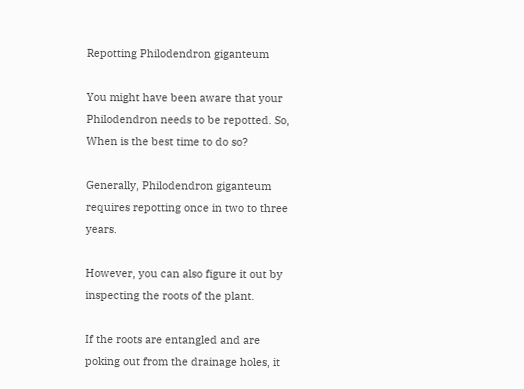Repotting Philodendron giganteum

You might have been aware that your Philodendron needs to be repotted. So, When is the best time to do so?

Generally, Philodendron giganteum requires repotting once in two to three years.

However, you can also figure it out by inspecting the roots of the plant.

If the roots are entangled and are poking out from the drainage holes, it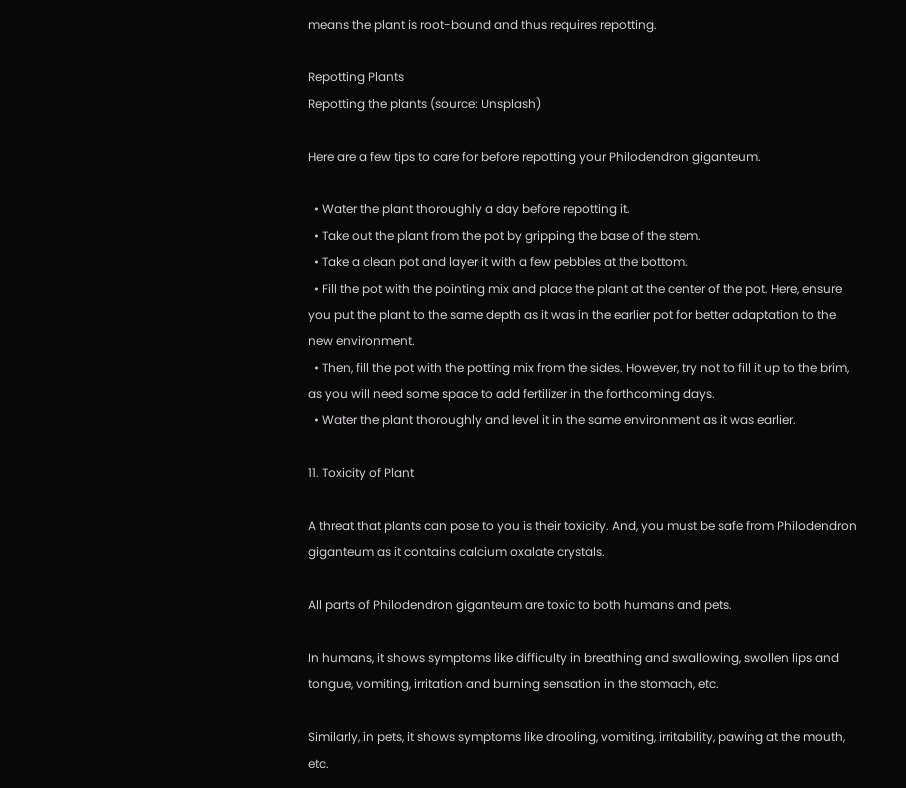means the plant is root-bound and thus requires repotting.

Repotting Plants
Repotting the plants (source: Unsplash)

Here are a few tips to care for before repotting your Philodendron giganteum.

  • Water the plant thoroughly a day before repotting it.
  • Take out the plant from the pot by gripping the base of the stem.
  • Take a clean pot and layer it with a few pebbles at the bottom.
  • Fill the pot with the pointing mix and place the plant at the center of the pot. Here, ensure you put the plant to the same depth as it was in the earlier pot for better adaptation to the new environment.
  • Then, fill the pot with the potting mix from the sides. However, try not to fill it up to the brim, as you will need some space to add fertilizer in the forthcoming days.
  • Water the plant thoroughly and level it in the same environment as it was earlier.

11. Toxicity of Plant

A threat that plants can pose to you is their toxicity. And, you must be safe from Philodendron giganteum as it contains calcium oxalate crystals.

All parts of Philodendron giganteum are toxic to both humans and pets.

In humans, it shows symptoms like difficulty in breathing and swallowing, swollen lips and tongue, vomiting, irritation and burning sensation in the stomach, etc.

Similarly, in pets, it shows symptoms like drooling, vomiting, irritability, pawing at the mouth, etc.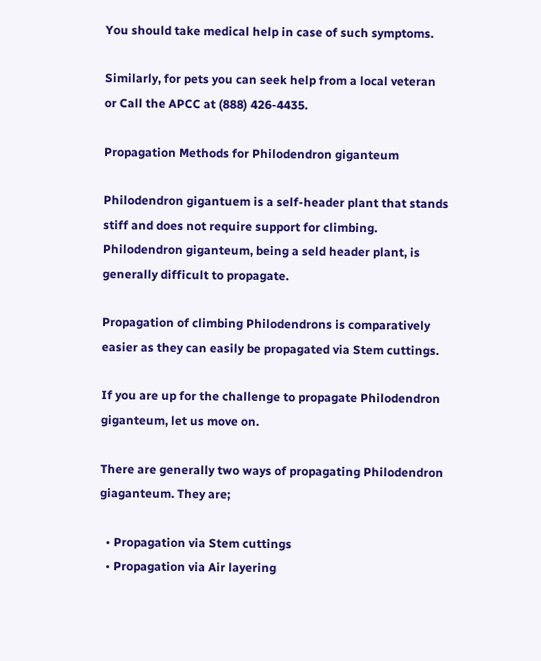You should take medical help in case of such symptoms.

Similarly, for pets you can seek help from a local veteran or Call the APCC at (888) 426-4435.

Propagation Methods for Philodendron giganteum

Philodendron gigantuem is a self-header plant that stands stiff and does not require support for climbing. Philodendron giganteum, being a seld header plant, is generally difficult to propagate.

Propagation of climbing Philodendrons is comparatively easier as they can easily be propagated via Stem cuttings.

If you are up for the challenge to propagate Philodendron giganteum, let us move on.

There are generally two ways of propagating Philodendron giaganteum. They are;

  • Propagation via Stem cuttings
  • Propagation via Air layering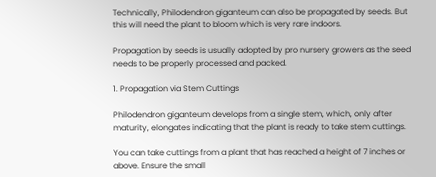Technically, Philodendron giganteum can also be propagated by seeds. But this will need the plant to bloom which is very rare indoors.

Propagation by seeds is usually adopted by pro nursery growers as the seed needs to be properly processed and packed.

1. Propagation via Stem Cuttings

Philodendron giganteum develops from a single stem, which, only after maturity, elongates indicating that the plant is ready to take stem cuttings.

You can take cuttings from a plant that has reached a height of 7 inches or above. Ensure the small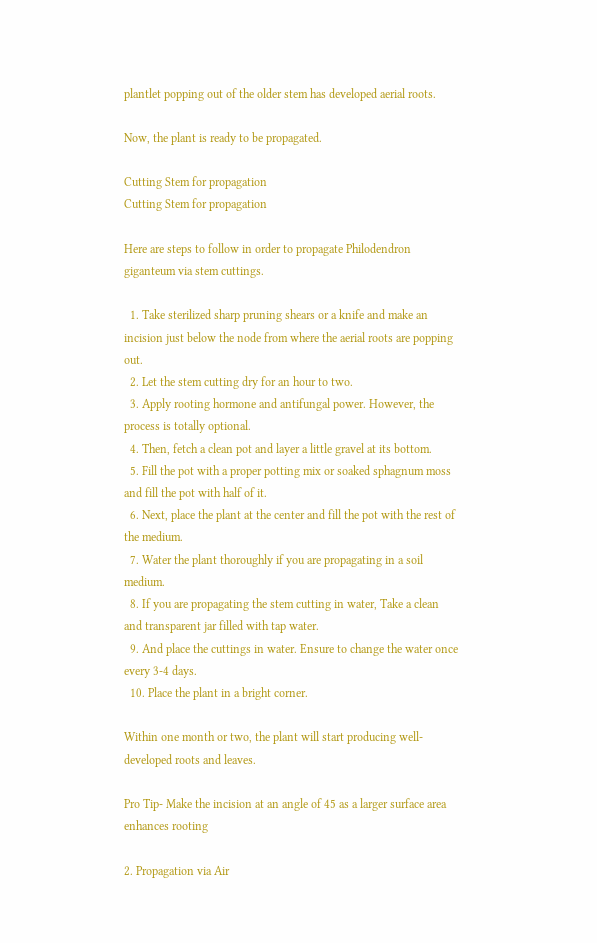plantlet popping out of the older stem has developed aerial roots.

Now, the plant is ready to be propagated.

Cutting Stem for propagation
Cutting Stem for propagation

Here are steps to follow in order to propagate Philodendron giganteum via stem cuttings.

  1. Take sterilized sharp pruning shears or a knife and make an incision just below the node from where the aerial roots are popping out.
  2. Let the stem cutting dry for an hour to two.
  3. Apply rooting hormone and antifungal power. However, the process is totally optional.
  4. Then, fetch a clean pot and layer a little gravel at its bottom.
  5. Fill the pot with a proper potting mix or soaked sphagnum moss and fill the pot with half of it.
  6. Next, place the plant at the center and fill the pot with the rest of the medium.
  7. Water the plant thoroughly if you are propagating in a soil medium.
  8. If you are propagating the stem cutting in water, Take a clean and transparent jar filled with tap water.
  9. And place the cuttings in water. Ensure to change the water once every 3-4 days.
  10. Place the plant in a bright corner.

Within one month or two, the plant will start producing well-developed roots and leaves.

Pro Tip- Make the incision at an angle of 45 as a larger surface area enhances rooting

2. Propagation via Air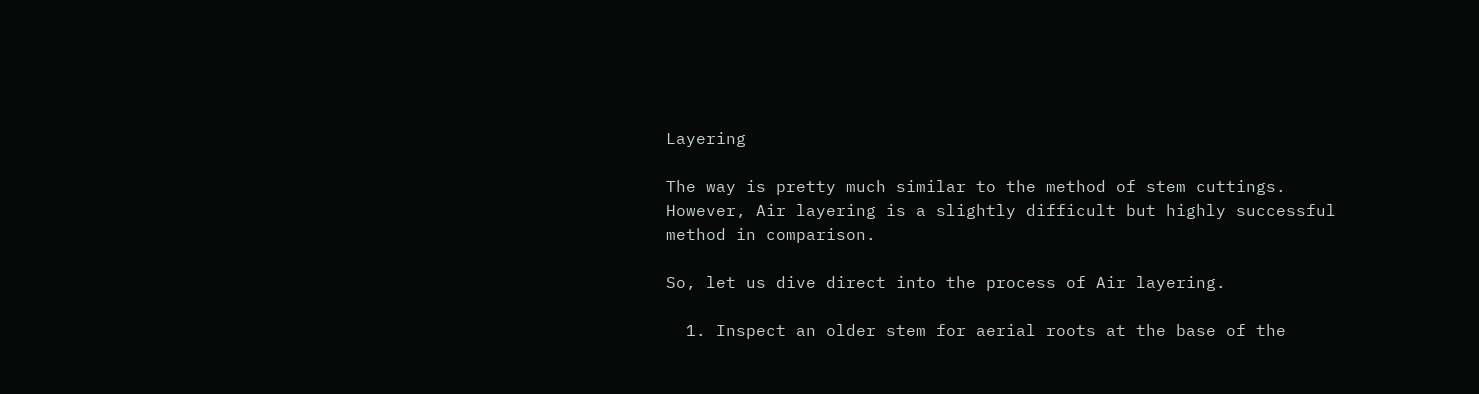Layering

The way is pretty much similar to the method of stem cuttings. However, Air layering is a slightly difficult but highly successful method in comparison.

So, let us dive direct into the process of Air layering.

  1. Inspect an older stem for aerial roots at the base of the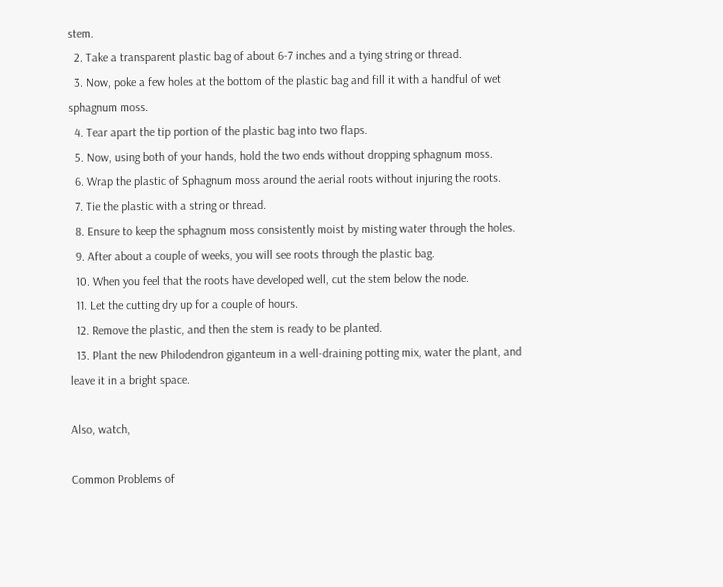stem.
  2. Take a transparent plastic bag of about 6-7 inches and a tying string or thread.
  3. Now, poke a few holes at the bottom of the plastic bag and fill it with a handful of wet sphagnum moss.
  4. Tear apart the tip portion of the plastic bag into two flaps.
  5. Now, using both of your hands, hold the two ends without dropping sphagnum moss.
  6. Wrap the plastic of Sphagnum moss around the aerial roots without injuring the roots.
  7. Tie the plastic with a string or thread.
  8. Ensure to keep the sphagnum moss consistently moist by misting water through the holes.
  9. After about a couple of weeks, you will see roots through the plastic bag.
  10. When you feel that the roots have developed well, cut the stem below the node.
  11. Let the cutting dry up for a couple of hours.
  12. Remove the plastic, and then the stem is ready to be planted.
  13. Plant the new Philodendron giganteum in a well-draining potting mix, water the plant, and leave it in a bright space.

Also, watch,

Common Problems of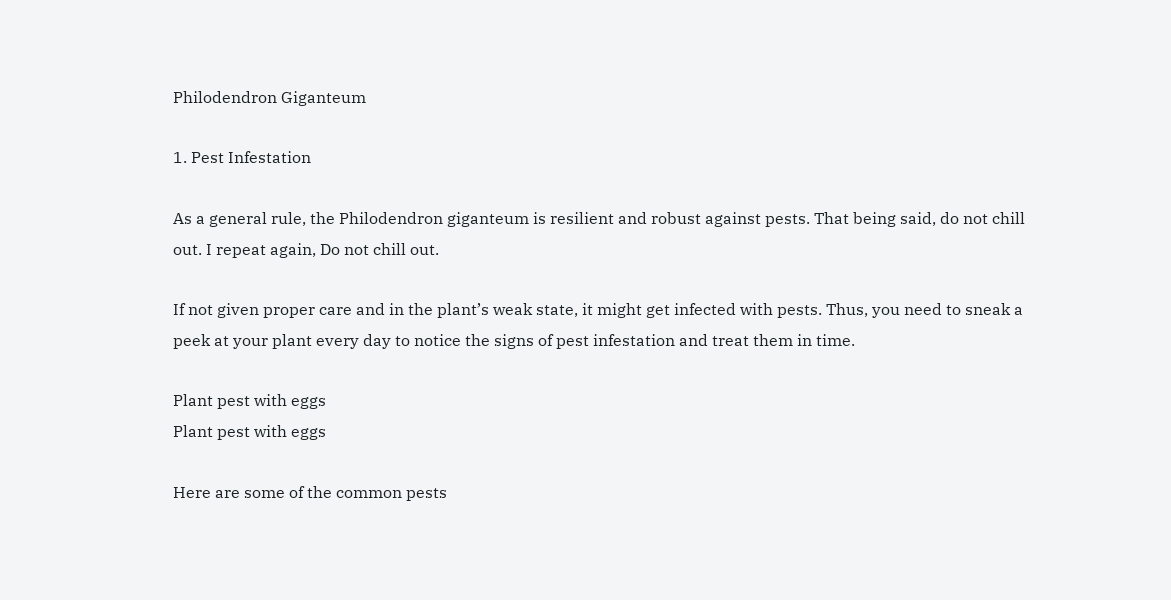Philodendron Giganteum

1. Pest Infestation

As a general rule, the Philodendron giganteum is resilient and robust against pests. That being said, do not chill out. I repeat again, Do not chill out.

If not given proper care and in the plant’s weak state, it might get infected with pests. Thus, you need to sneak a peek at your plant every day to notice the signs of pest infestation and treat them in time.

Plant pest with eggs
Plant pest with eggs

Here are some of the common pests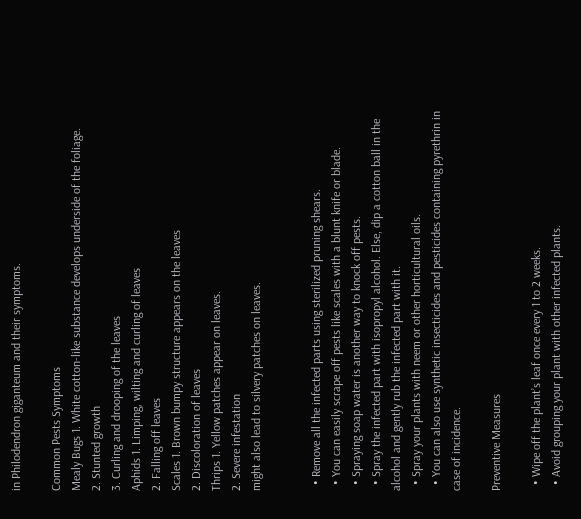in Philodendron giganteum and their symptoms.

Common Pests Symptoms
Mealy Bugs 1. White cotton-like substance develops underside of the foliage.
2. Stunted growth
3. Curling and drooping of the leaves
Aphids 1. Limping, wilting and curling of leaves
2. Falling off leaves
Scales 1. Brown bumpy structure appears on the leaves
2. Discoloration of leaves
Thrips 1. Yellow patches appear on leaves.
2. Severe infestation
might also lead to silvery patches on leaves.


  • Remove all the infected parts using sterilized pruning shears.
  • You can easily scrape off pests like scales with a blunt knife or blade.
  • Spraying soap water is another way to knock off pests.
  • Spray the infected part with isopropyl alcohol. Else, dip a cotton ball in the alcohol and gently rub the infected part with it.
  • Spray your plants with neem or other horticultural oils.
  • You can also use synthetic insecticides and pesticides containing pyrethrin in case of incidence.

Preventive Measures

  • Wipe off the plant’s leaf once every 1 to 2 weeks.
  • Avoid grouping your plant with other infected plants.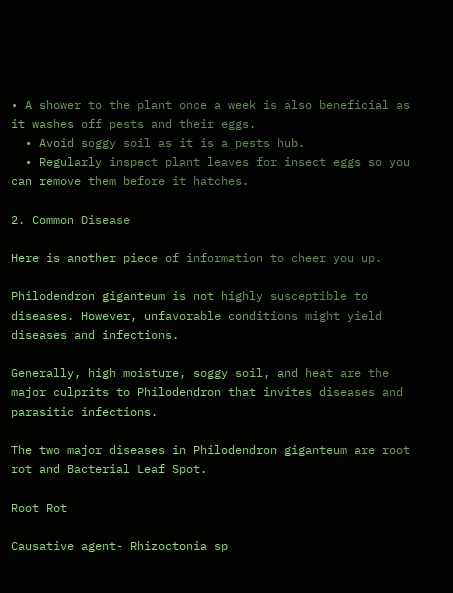• A shower to the plant once a week is also beneficial as it washes off pests and their eggs.
  • Avoid soggy soil as it is a pests hub.
  • Regularly inspect plant leaves for insect eggs so you can remove them before it hatches.

2. Common Disease

Here is another piece of information to cheer you up.

Philodendron giganteum is not highly susceptible to diseases. However, unfavorable conditions might yield diseases and infections.

Generally, high moisture, soggy soil, and heat are the major culprits to Philodendron that invites diseases and parasitic infections.

The two major diseases in Philodendron giganteum are root rot and Bacterial Leaf Spot.

Root Rot

Causative agent- Rhizoctonia sp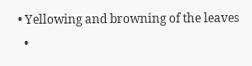• Yellowing and browning of the leaves
  •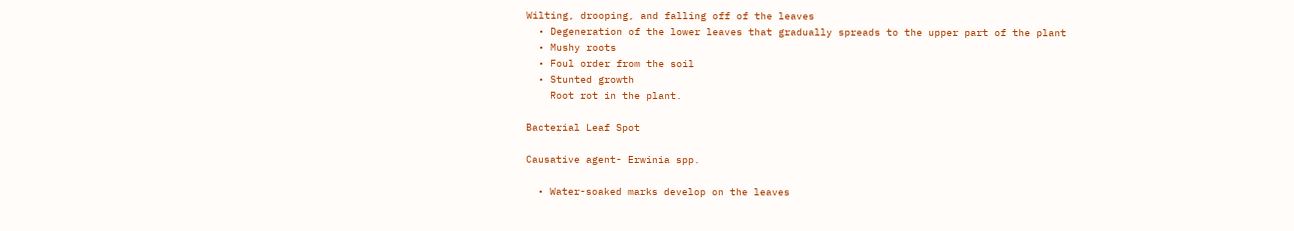Wilting, drooping, and falling off of the leaves
  • Degeneration of the lower leaves that gradually spreads to the upper part of the plant
  • Mushy roots
  • Foul order from the soil
  • Stunted growth
    Root rot in the plant.

Bacterial Leaf Spot

Causative agent- Erwinia spp.

  • Water-soaked marks develop on the leaves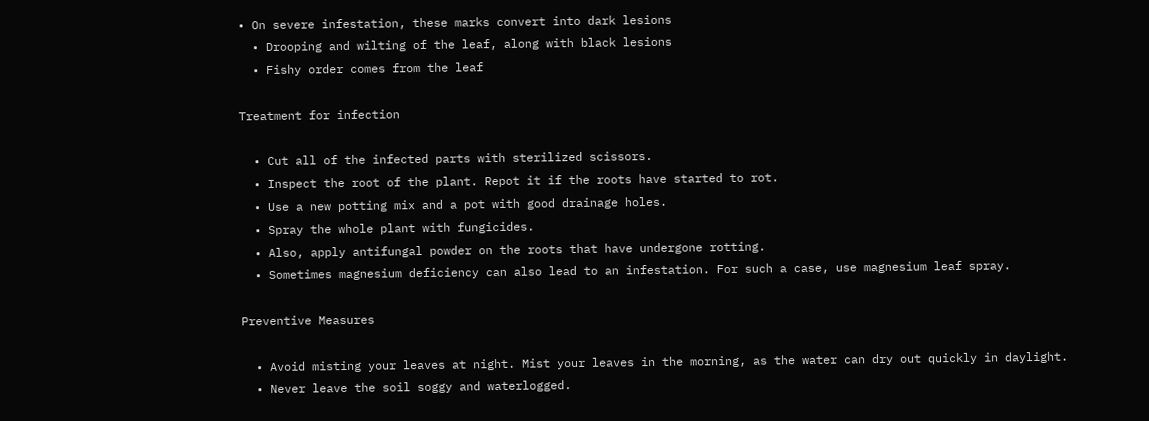• On severe infestation, these marks convert into dark lesions
  • Drooping and wilting of the leaf, along with black lesions
  • Fishy order comes from the leaf

Treatment for infection

  • Cut all of the infected parts with sterilized scissors.
  • Inspect the root of the plant. Repot it if the roots have started to rot.
  • Use a new potting mix and a pot with good drainage holes.
  • Spray the whole plant with fungicides.
  • Also, apply antifungal powder on the roots that have undergone rotting.
  • Sometimes magnesium deficiency can also lead to an infestation. For such a case, use magnesium leaf spray.

Preventive Measures

  • Avoid misting your leaves at night. Mist your leaves in the morning, as the water can dry out quickly in daylight.
  • Never leave the soil soggy and waterlogged.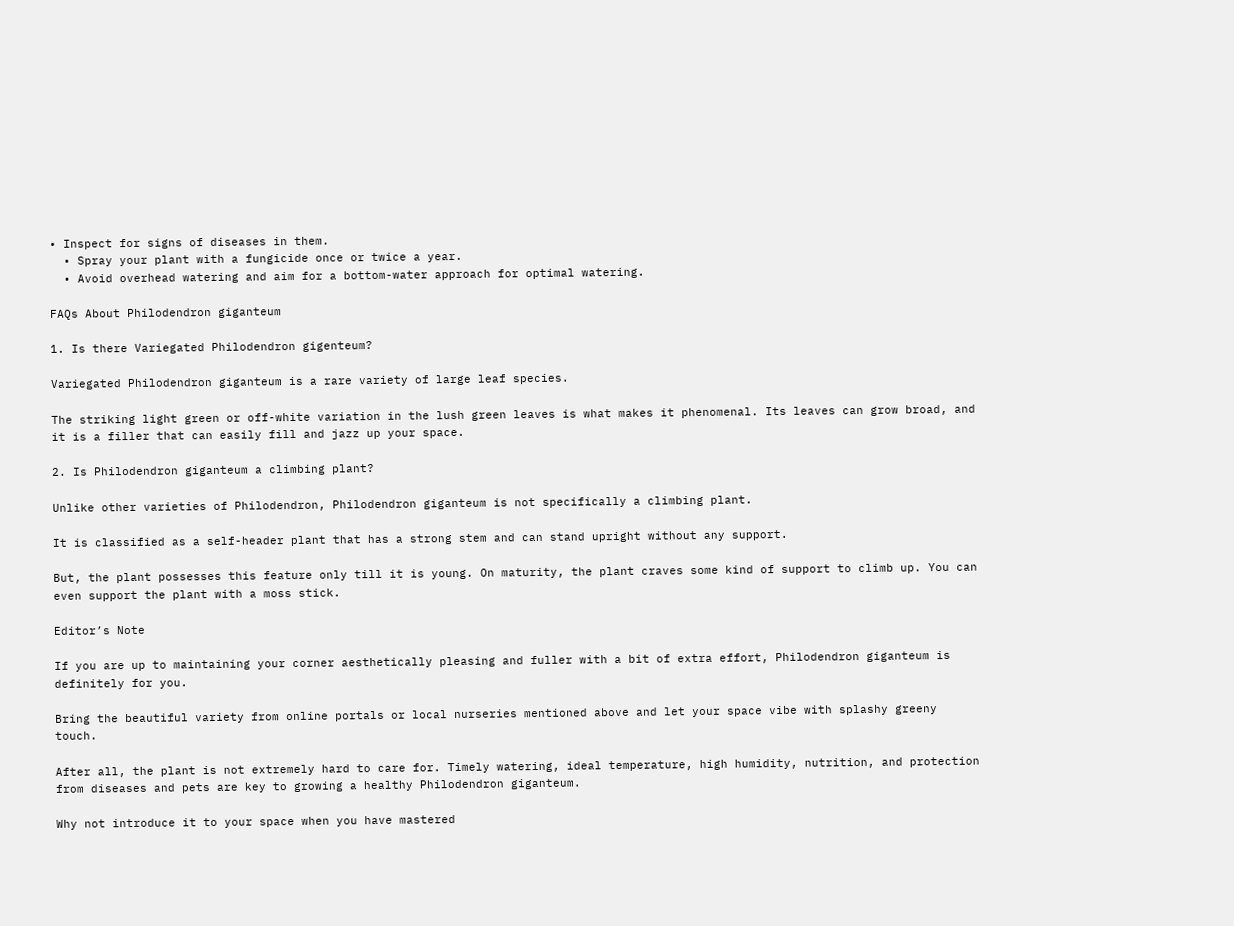• Inspect for signs of diseases in them.
  • Spray your plant with a fungicide once or twice a year.
  • Avoid overhead watering and aim for a bottom-water approach for optimal watering.

FAQs About Philodendron giganteum

1. Is there Variegated Philodendron gigenteum?

Variegated Philodendron giganteum is a rare variety of large leaf species.

The striking light green or off-white variation in the lush green leaves is what makes it phenomenal. Its leaves can grow broad, and it is a filler that can easily fill and jazz up your space.

2. Is Philodendron giganteum a climbing plant?

Unlike other varieties of Philodendron, Philodendron giganteum is not specifically a climbing plant.

It is classified as a self-header plant that has a strong stem and can stand upright without any support.

But, the plant possesses this feature only till it is young. On maturity, the plant craves some kind of support to climb up. You can even support the plant with a moss stick.

Editor’s Note

If you are up to maintaining your corner aesthetically pleasing and fuller with a bit of extra effort, Philodendron giganteum is definitely for you.

Bring the beautiful variety from online portals or local nurseries mentioned above and let your space vibe with splashy greeny touch.

After all, the plant is not extremely hard to care for. Timely watering, ideal temperature, high humidity, nutrition, and protection from diseases and pets are key to growing a healthy Philodendron giganteum.

Why not introduce it to your space when you have mastered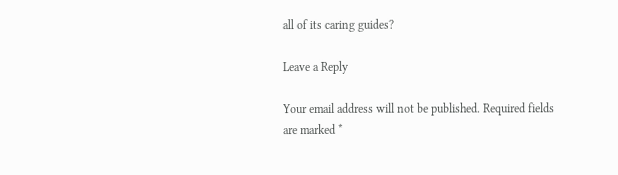all of its caring guides?

Leave a Reply

Your email address will not be published. Required fields are marked *